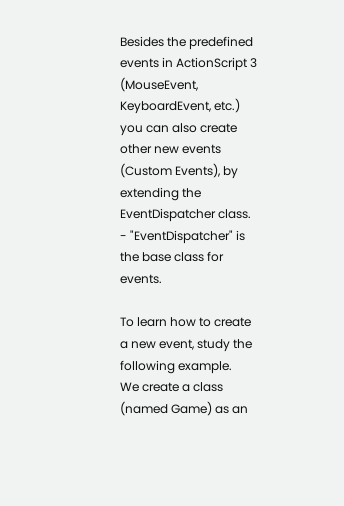Besides the predefined events in ActionScript 3 (MouseEvent, KeyboardEvent, etc.) you can also create other new events (Custom Events), by extending the EventDispatcher class.
- "EventDispatcher" is the base class for events.

To learn how to create a new event, study the following example.
We create a class (named Game) as an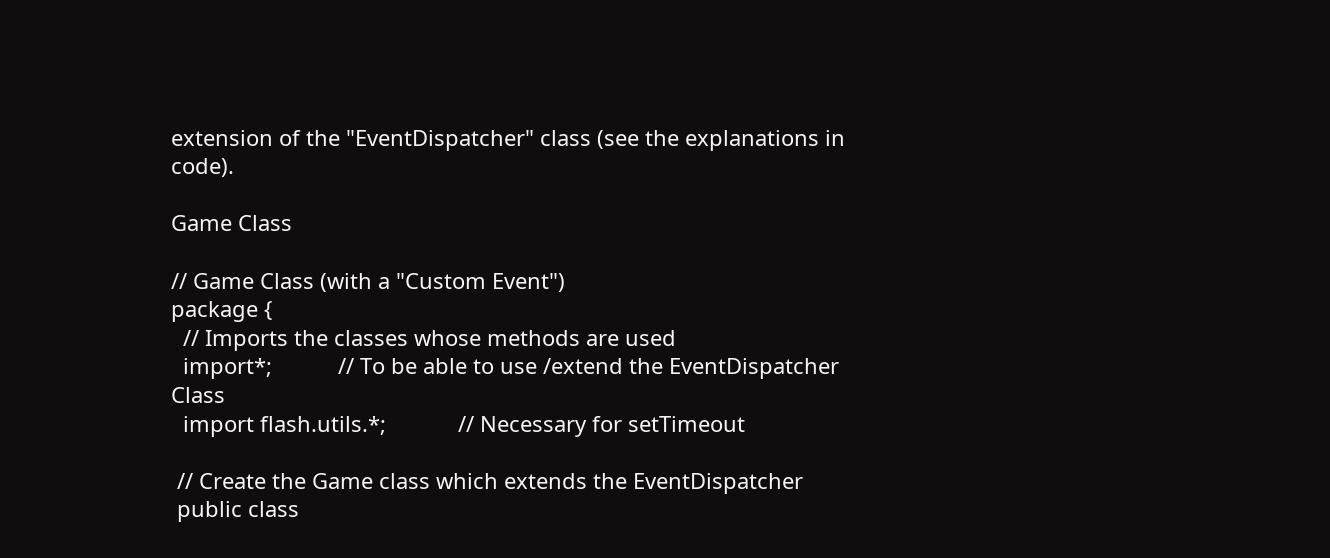extension of the "EventDispatcher" class (see the explanations in code).

Game Class

// Game Class (with a "Custom Event")
package {
  // Imports the classes whose methods are used
  import*;           // To be able to use /extend the EventDispatcher Class
  import flash.utils.*;            // Necessary for setTimeout

 // Create the Game class which extends the EventDispatcher
 public class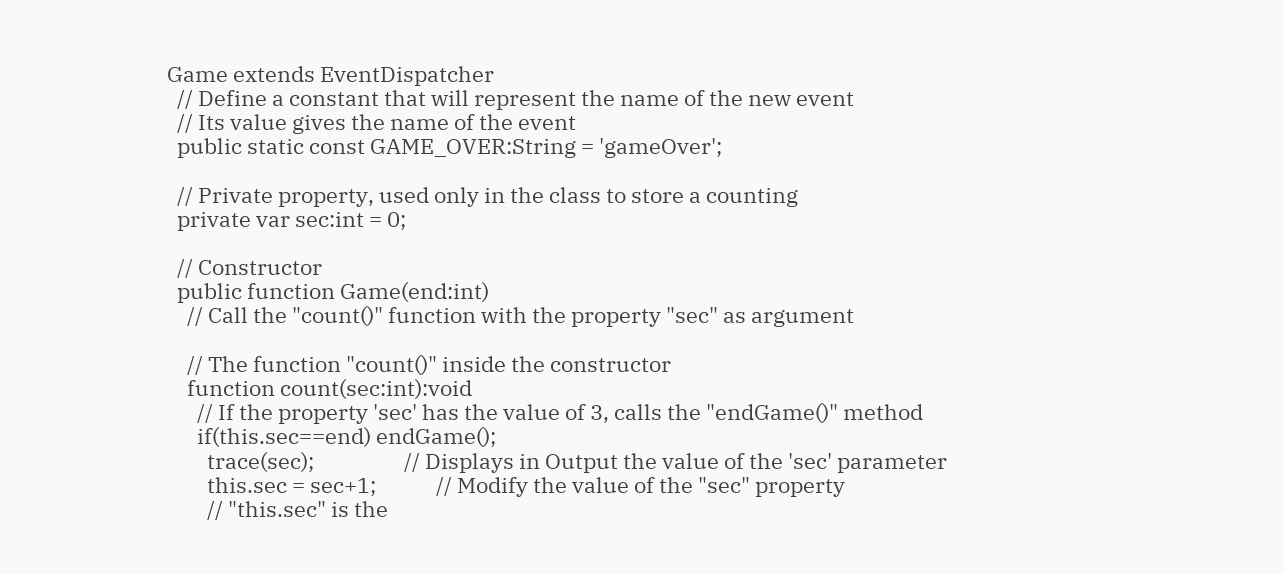Game extends EventDispatcher
  // Define a constant that will represent the name of the new event
  // Its value gives the name of the event
  public static const GAME_OVER:String = 'gameOver';

  // Private property, used only in the class to store a counting
  private var sec:int = 0;

  // Constructor
  public function Game(end:int)
    // Call the "count()" function with the property "sec" as argument

    // The function "count()" inside the constructor
    function count(sec:int):void
      // If the property 'sec' has the value of 3, calls the "endGame()" method
      if(this.sec==end) endGame();
        trace(sec);                  // Displays in Output the value of the 'sec' parameter
        this.sec = sec+1;            // Modify the value of the "sec" property
        // "this.sec" is the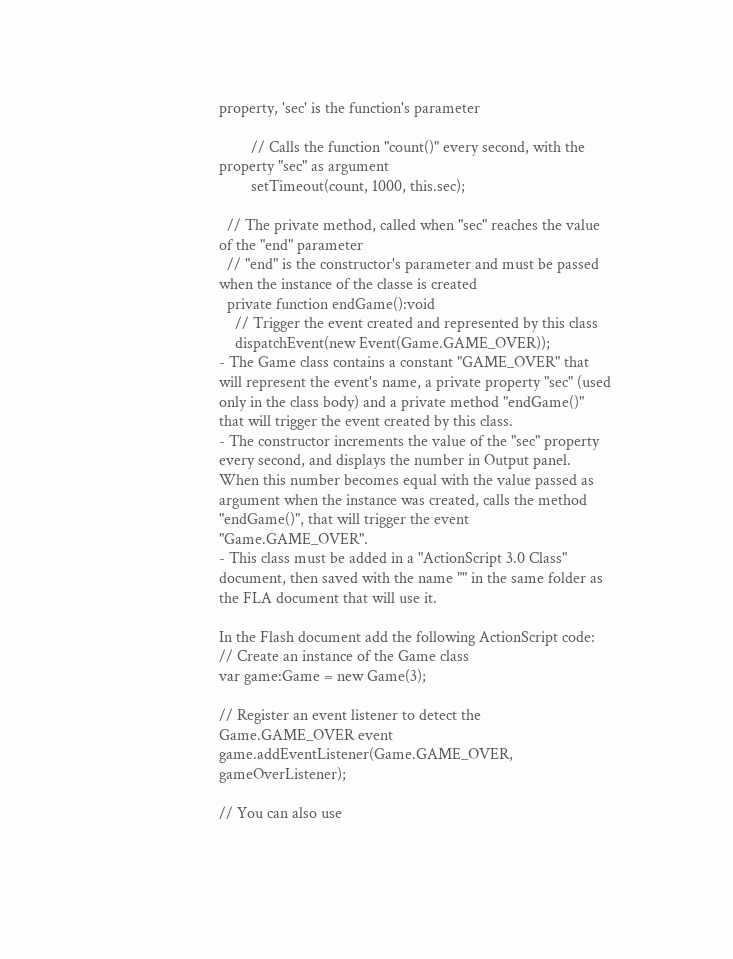property, 'sec' is the function's parameter

        // Calls the function "count()" every second, with the property "sec" as argument
        setTimeout(count, 1000, this.sec);

  // The private method, called when "sec" reaches the value of the "end" parameter
  // "end" is the constructor's parameter and must be passed when the instance of the classe is created
  private function endGame():void
    // Trigger the event created and represented by this class
    dispatchEvent(new Event(Game.GAME_OVER));
- The Game class contains a constant "GAME_OVER" that will represent the event's name, a private property "sec" (used only in the class body) and a private method "endGame()" that will trigger the event created by this class.
- The constructor increments the value of the "sec" property every second, and displays the number in Output panel. When this number becomes equal with the value passed as argument when the instance was created, calls the method "endGame()", that will trigger the event "Game.GAME_OVER".
- This class must be added in a "ActionScript 3.0 Class" document, then saved with the name "" in the same folder as the FLA document that will use it.

In the Flash document add the following ActionScript code:
// Create an instance of the Game class
var game:Game = new Game(3);

// Register an event listener to detect the Game.GAME_OVER event
game.addEventListener(Game.GAME_OVER, gameOverListener);

// You can also use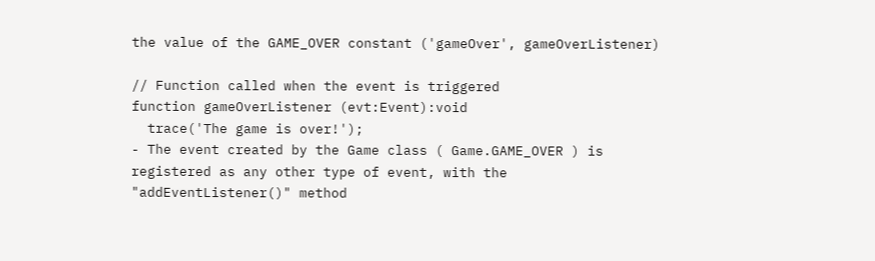the value of the GAME_OVER constant ('gameOver', gameOverListener)

// Function called when the event is triggered
function gameOverListener (evt:Event):void
  trace('The game is over!');
- The event created by the Game class ( Game.GAME_OVER ) is registered as any other type of event, with the "addEventListener()" method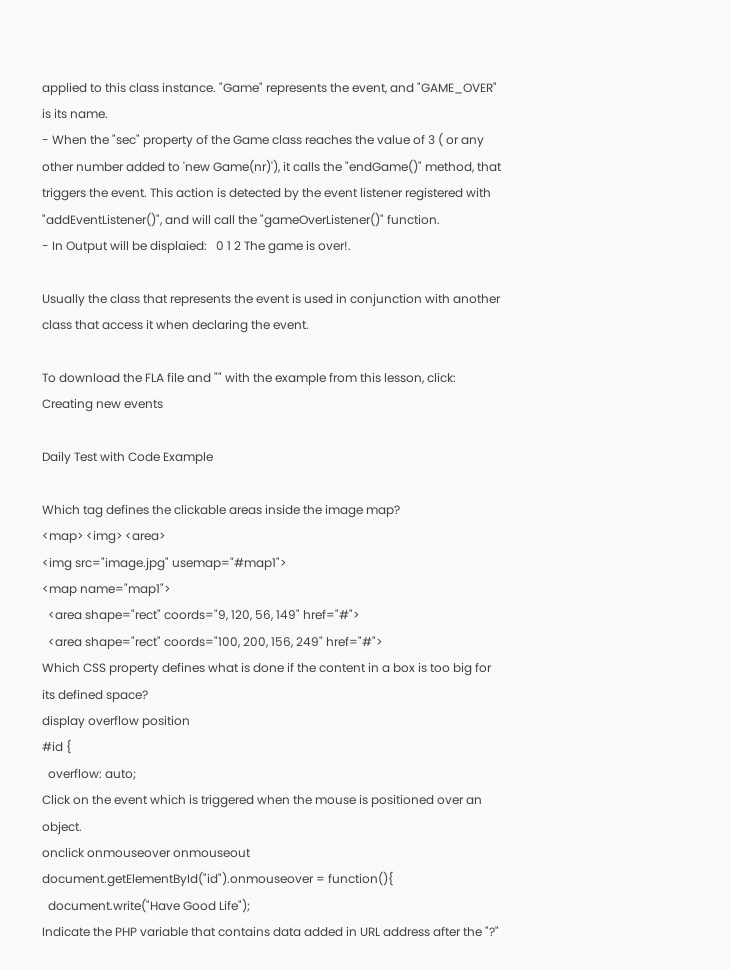applied to this class instance. "Game" represents the event, and "GAME_OVER" is its name.
- When the "sec" property of the Game class reaches the value of 3 ( or any other number added to 'new Game(nr)'), it calls the "endGame()" method, that triggers the event. This action is detected by the event listener registered with "addEventListener()", and will call the "gameOverListener()" function.
- In Output will be displaied:   0 1 2 The game is over!.

Usually the class that represents the event is used in conjunction with another class that access it when declaring the event.

To download the FLA file and "" with the example from this lesson, click: Creating new events

Daily Test with Code Example

Which tag defines the clickable areas inside the image map?
<map> <img> <area>
<img src="image.jpg" usemap="#map1">
<map name="map1">
  <area shape="rect" coords="9, 120, 56, 149" href="#">
  <area shape="rect" coords="100, 200, 156, 249" href="#">
Which CSS property defines what is done if the content in a box is too big for its defined space?
display overflow position
#id {
  overflow: auto;
Click on the event which is triggered when the mouse is positioned over an object.
onclick onmouseover onmouseout
document.getElementById("id").onmouseover = function(){
  document.write("Have Good Life");
Indicate the PHP variable that contains data added in URL address after the "?"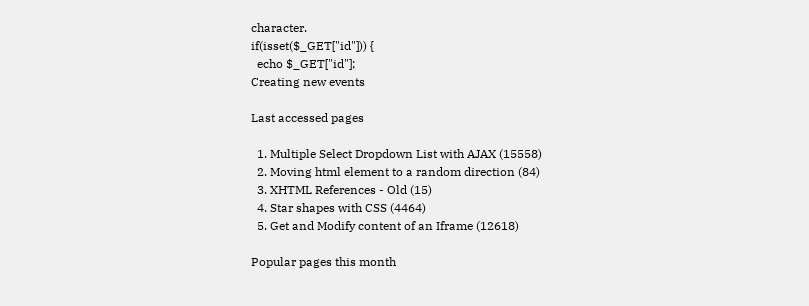character.
if(isset($_GET["id"])) {
  echo $_GET["id"];
Creating new events

Last accessed pages

  1. Multiple Select Dropdown List with AJAX (15558)
  2. Moving html element to a random direction (84)
  3. XHTML References - Old (15)
  4. Star shapes with CSS (4464)
  5. Get and Modify content of an Iframe (12618)

Popular pages this month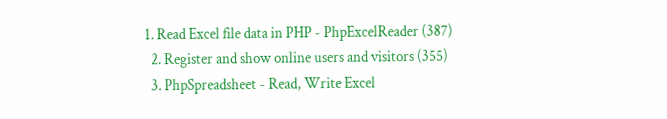1. Read Excel file data in PHP - PhpExcelReader (387)
  2. Register and show online users and visitors (355)
  3. PhpSpreadsheet - Read, Write Excel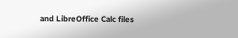and LibreOffice Calc files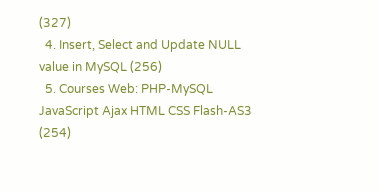(327)
  4. Insert, Select and Update NULL value in MySQL (256)
  5. Courses Web: PHP-MySQL JavaScript Ajax HTML CSS Flash-AS3 (254)